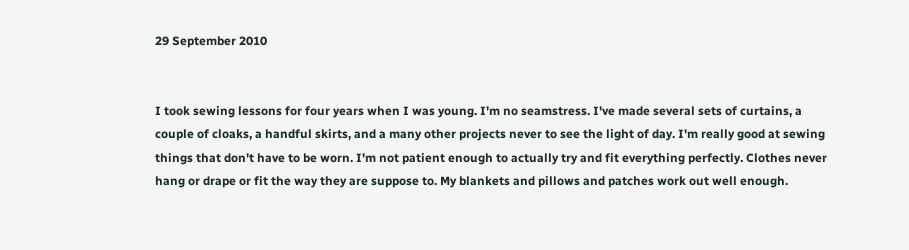29 September 2010


I took sewing lessons for four years when I was young. I'm no seamstress. I've made several sets of curtains, a couple of cloaks, a handful skirts, and a many other projects never to see the light of day. I'm really good at sewing things that don't have to be worn. I'm not patient enough to actually try and fit everything perfectly. Clothes never hang or drape or fit the way they are suppose to. My blankets and pillows and patches work out well enough.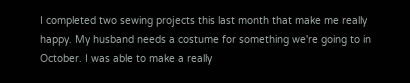I completed two sewing projects this last month that make me really happy. My husband needs a costume for something we're going to in October. I was able to make a really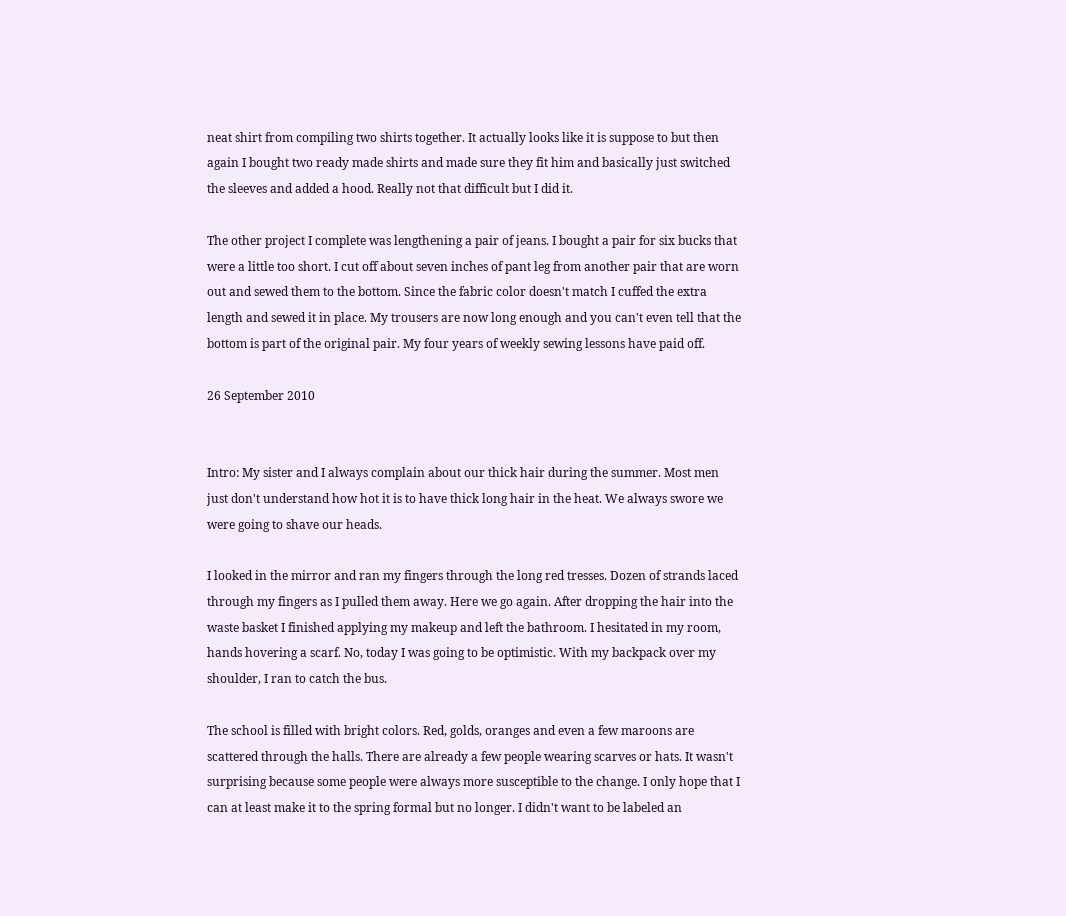neat shirt from compiling two shirts together. It actually looks like it is suppose to but then again I bought two ready made shirts and made sure they fit him and basically just switched the sleeves and added a hood. Really not that difficult but I did it.

The other project I complete was lengthening a pair of jeans. I bought a pair for six bucks that were a little too short. I cut off about seven inches of pant leg from another pair that are worn out and sewed them to the bottom. Since the fabric color doesn't match I cuffed the extra length and sewed it in place. My trousers are now long enough and you can't even tell that the bottom is part of the original pair. My four years of weekly sewing lessons have paid off.

26 September 2010


Intro: My sister and I always complain about our thick hair during the summer. Most men just don't understand how hot it is to have thick long hair in the heat. We always swore we were going to shave our heads.

I looked in the mirror and ran my fingers through the long red tresses. Dozen of strands laced through my fingers as I pulled them away. Here we go again. After dropping the hair into the waste basket I finished applying my makeup and left the bathroom. I hesitated in my room, hands hovering a scarf. No, today I was going to be optimistic. With my backpack over my shoulder, I ran to catch the bus.

The school is filled with bright colors. Red, golds, oranges and even a few maroons are scattered through the halls. There are already a few people wearing scarves or hats. It wasn't surprising because some people were always more susceptible to the change. I only hope that I can at least make it to the spring formal but no longer. I didn't want to be labeled an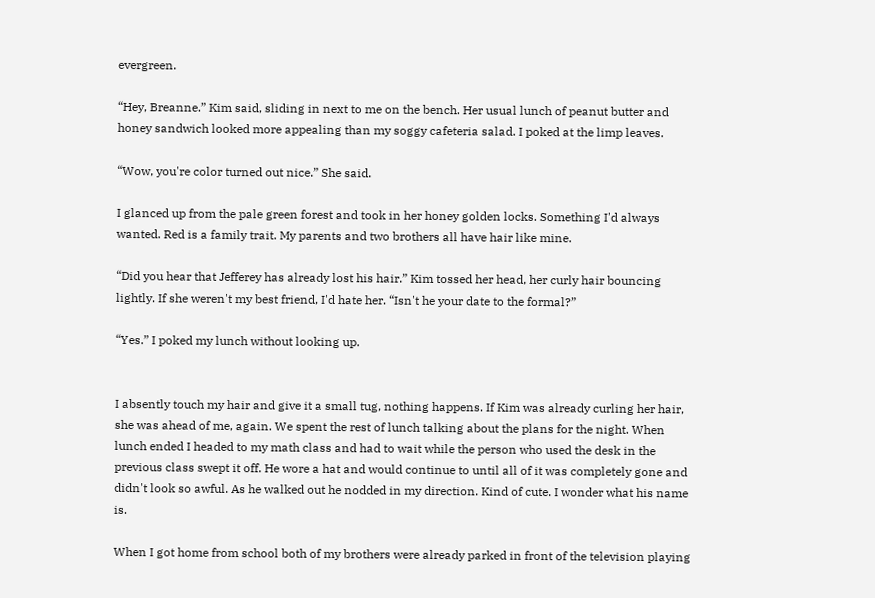evergreen.

“Hey, Breanne.” Kim said, sliding in next to me on the bench. Her usual lunch of peanut butter and honey sandwich looked more appealing than my soggy cafeteria salad. I poked at the limp leaves.

“Wow, you're color turned out nice.” She said.

I glanced up from the pale green forest and took in her honey golden locks. Something I'd always wanted. Red is a family trait. My parents and two brothers all have hair like mine.

“Did you hear that Jefferey has already lost his hair.” Kim tossed her head, her curly hair bouncing lightly. If she weren't my best friend, I'd hate her. “Isn't he your date to the formal?”

“Yes.” I poked my lunch without looking up.


I absently touch my hair and give it a small tug, nothing happens. If Kim was already curling her hair, she was ahead of me, again. We spent the rest of lunch talking about the plans for the night. When lunch ended I headed to my math class and had to wait while the person who used the desk in the previous class swept it off. He wore a hat and would continue to until all of it was completely gone and didn't look so awful. As he walked out he nodded in my direction. Kind of cute. I wonder what his name is.

When I got home from school both of my brothers were already parked in front of the television playing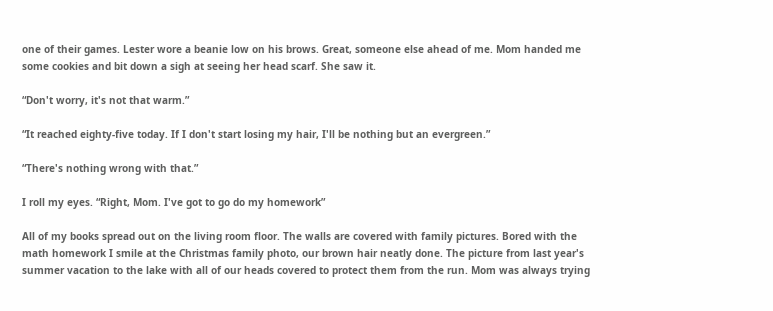one of their games. Lester wore a beanie low on his brows. Great, someone else ahead of me. Mom handed me some cookies and bit down a sigh at seeing her head scarf. She saw it.

“Don't worry, it's not that warm.”

“It reached eighty-five today. If I don't start losing my hair, I'll be nothing but an evergreen.”

“There's nothing wrong with that.”

I roll my eyes. “Right, Mom. I've got to go do my homework”

All of my books spread out on the living room floor. The walls are covered with family pictures. Bored with the math homework I smile at the Christmas family photo, our brown hair neatly done. The picture from last year's summer vacation to the lake with all of our heads covered to protect them from the run. Mom was always trying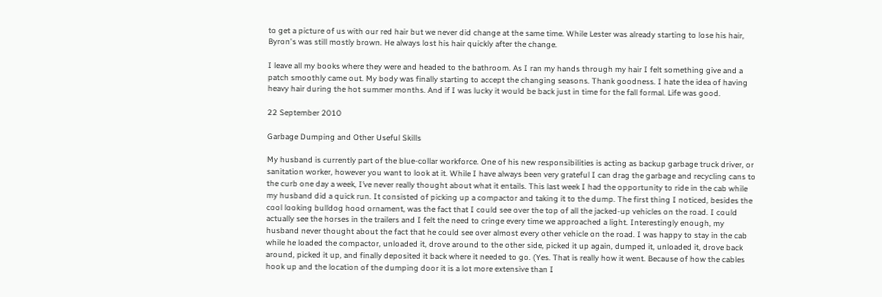to get a picture of us with our red hair but we never did change at the same time. While Lester was already starting to lose his hair, Byron's was still mostly brown. He always lost his hair quickly after the change.

I leave all my books where they were and headed to the bathroom. As I ran my hands through my hair I felt something give and a patch smoothly came out. My body was finally starting to accept the changing seasons. Thank goodness. I hate the idea of having heavy hair during the hot summer months. And if I was lucky it would be back just in time for the fall formal. Life was good.

22 September 2010

Garbage Dumping and Other Useful Skills

My husband is currently part of the blue-collar workforce. One of his new responsibilities is acting as backup garbage truck driver, or sanitation worker, however you want to look at it. While I have always been very grateful I can drag the garbage and recycling cans to the curb one day a week, I’ve never really thought about what it entails. This last week I had the opportunity to ride in the cab while my husband did a quick run. It consisted of picking up a compactor and taking it to the dump. The first thing I noticed, besides the cool looking bulldog hood ornament, was the fact that I could see over the top of all the jacked-up vehicles on the road. I could actually see the horses in the trailers and I felt the need to cringe every time we approached a light. Interestingly enough, my husband never thought about the fact that he could see over almost every other vehicle on the road. I was happy to stay in the cab while he loaded the compactor, unloaded it, drove around to the other side, picked it up again, dumped it, unloaded it, drove back around, picked it up, and finally deposited it back where it needed to go. (Yes. That is really how it went. Because of how the cables hook up and the location of the dumping door it is a lot more extensive than I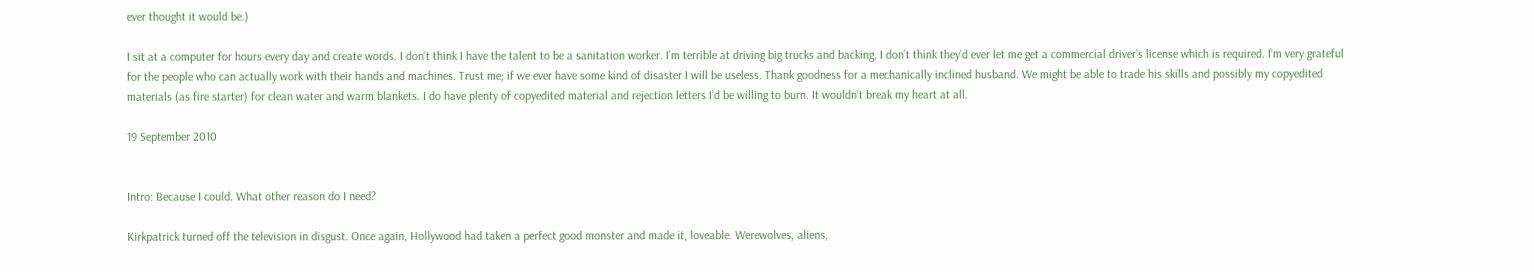ever thought it would be.)

I sit at a computer for hours every day and create words. I don’t think I have the talent to be a sanitation worker. I’m terrible at driving big trucks and backing, I don’t think they’d ever let me get a commercial driver’s license which is required. I’m very grateful for the people who can actually work with their hands and machines. Trust me; if we ever have some kind of disaster I will be useless. Thank goodness for a mechanically inclined husband. We might be able to trade his skills and possibly my copyedited materials (as fire starter) for clean water and warm blankets. I do have plenty of copyedited material and rejection letters I’d be willing to burn. It wouldn’t break my heart at all.

19 September 2010


Intro: Because I could. What other reason do I need?

Kirkpatrick turned off the television in disgust. Once again, Hollywood had taken a perfect good monster and made it, loveable. Werewolves, aliens,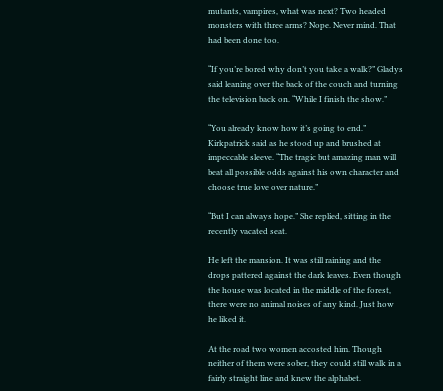mutants, vampires, what was next? Two headed monsters with three arms? Nope. Never mind. That had been done too.

“If you’re bored why don’t you take a walk?” Gladys said leaning over the back of the couch and turning the television back on. “While I finish the show.”

“You already know how it’s going to end.” Kirkpatrick said as he stood up and brushed at impeccable sleeve. “The tragic but amazing man will beat all possible odds against his own character and choose true love over nature.”

“But I can always hope.” She replied, sitting in the recently vacated seat.

He left the mansion. It was still raining and the drops pattered against the dark leaves. Even though the house was located in the middle of the forest, there were no animal noises of any kind. Just how he liked it.

At the road two women accosted him. Though neither of them were sober, they could still walk in a fairly straight line and knew the alphabet.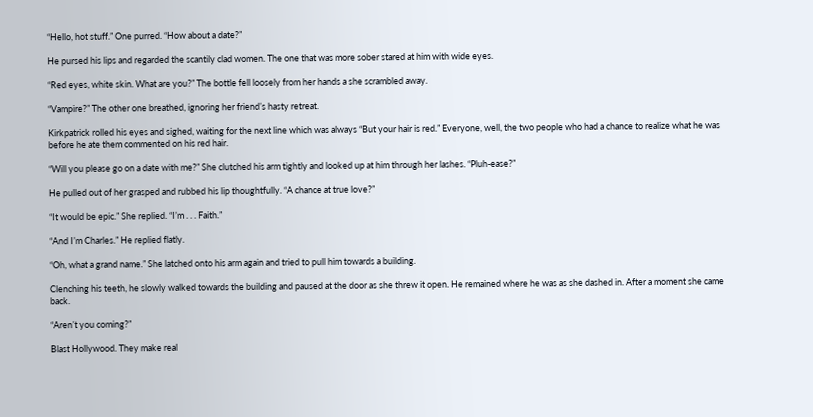“Hello, hot stuff.” One purred. “How about a date?”

He pursed his lips and regarded the scantily clad women. The one that was more sober stared at him with wide eyes.

“Red eyes, white skin. What are you?” The bottle fell loosely from her hands a she scrambled away.

“Vampire?” The other one breathed, ignoring her friend’s hasty retreat.

Kirkpatrick rolled his eyes and sighed, waiting for the next line which was always “But your hair is red.” Everyone, well, the two people who had a chance to realize what he was before he ate them commented on his red hair.

“Will you please go on a date with me?” She clutched his arm tightly and looked up at him through her lashes. “Pluh-ease?”

He pulled out of her grasped and rubbed his lip thoughtfully. “A chance at true love?”

“It would be epic.” She replied. “I’m . . . Faith.”

“And I’m Charles.” He replied flatly.

“Oh, what a grand name.” She latched onto his arm again and tried to pull him towards a building.

Clenching his teeth, he slowly walked towards the building and paused at the door as she threw it open. He remained where he was as she dashed in. After a moment she came back.

“Aren’t you coming?”

Blast Hollywood. They make real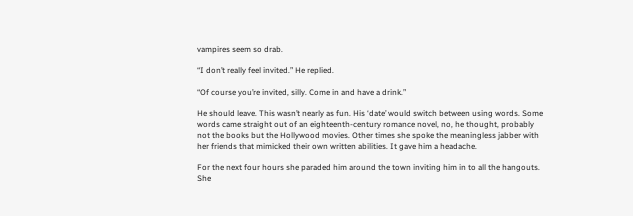vampires seem so drab.

“I don’t really feel invited.” He replied.

“Of course you’re invited, silly. Come in and have a drink.”

He should leave. This wasn’t nearly as fun. His ‘date’ would switch between using words. Some words came straight out of an eighteenth-century romance novel, no, he thought, probably not the books but the Hollywood movies. Other times she spoke the meaningless jabber with her friends that mimicked their own written abilities. It gave him a headache.

For the next four hours she paraded him around the town inviting him in to all the hangouts. She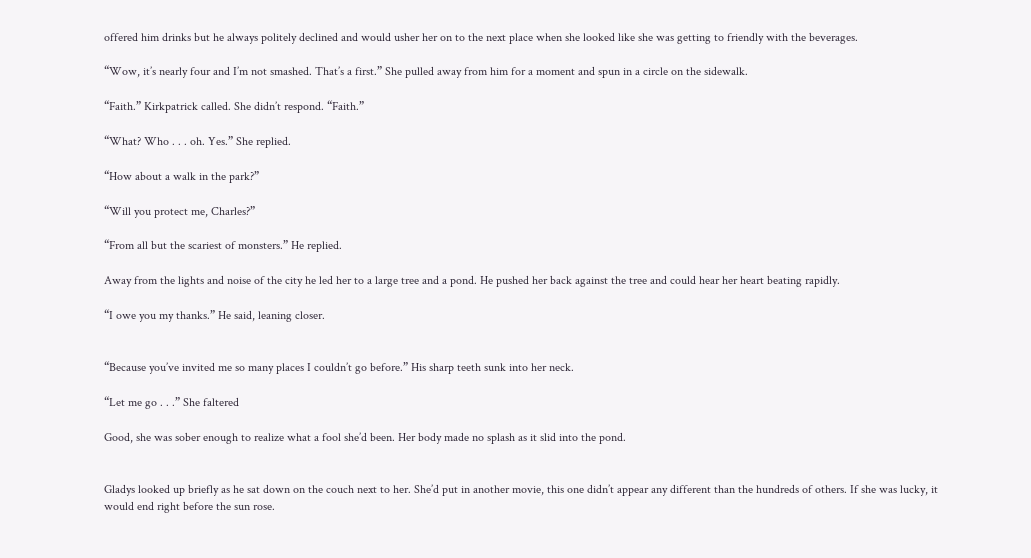offered him drinks but he always politely declined and would usher her on to the next place when she looked like she was getting to friendly with the beverages.

“Wow, it’s nearly four and I’m not smashed. That’s a first.” She pulled away from him for a moment and spun in a circle on the sidewalk.

“Faith.” Kirkpatrick called. She didn’t respond. “Faith.”

“What? Who . . . oh. Yes.” She replied.

“How about a walk in the park?”

“Will you protect me, Charles?”

“From all but the scariest of monsters.” He replied.

Away from the lights and noise of the city he led her to a large tree and a pond. He pushed her back against the tree and could hear her heart beating rapidly.

“I owe you my thanks.” He said, leaning closer.


“Because you’ve invited me so many places I couldn’t go before.” His sharp teeth sunk into her neck.

“Let me go . . .” She faltered

Good, she was sober enough to realize what a fool she’d been. Her body made no splash as it slid into the pond.


Gladys looked up briefly as he sat down on the couch next to her. She’d put in another movie, this one didn’t appear any different than the hundreds of others. If she was lucky, it would end right before the sun rose.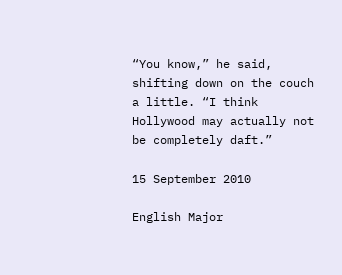“You know,” he said, shifting down on the couch a little. “I think Hollywood may actually not be completely daft.”

15 September 2010

English Major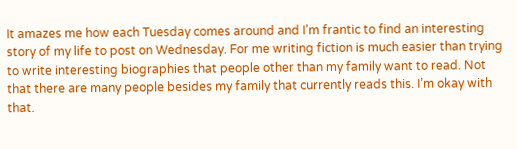It amazes me how each Tuesday comes around and I’m frantic to find an interesting story of my life to post on Wednesday. For me writing fiction is much easier than trying to write interesting biographies that people other than my family want to read. Not that there are many people besides my family that currently reads this. I’m okay with that.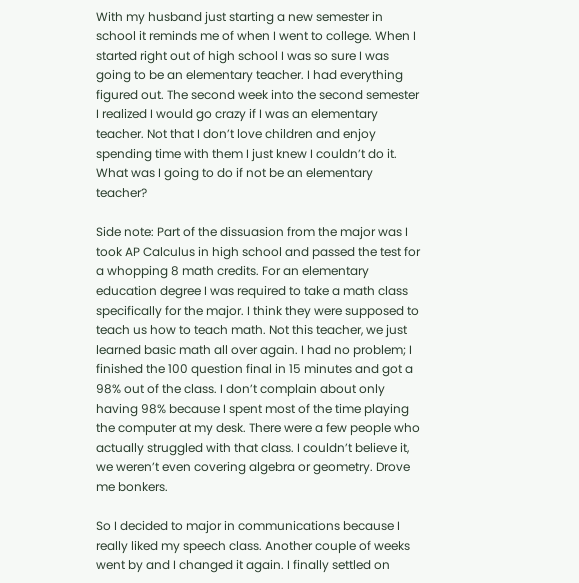With my husband just starting a new semester in school it reminds me of when I went to college. When I started right out of high school I was so sure I was going to be an elementary teacher. I had everything figured out. The second week into the second semester I realized I would go crazy if I was an elementary teacher. Not that I don’t love children and enjoy spending time with them I just knew I couldn’t do it. What was I going to do if not be an elementary teacher?

Side note: Part of the dissuasion from the major was I took AP Calculus in high school and passed the test for a whopping 8 math credits. For an elementary education degree I was required to take a math class specifically for the major. I think they were supposed to teach us how to teach math. Not this teacher, we just learned basic math all over again. I had no problem; I finished the 100 question final in 15 minutes and got a 98% out of the class. I don’t complain about only having 98% because I spent most of the time playing the computer at my desk. There were a few people who actually struggled with that class. I couldn’t believe it, we weren’t even covering algebra or geometry. Drove me bonkers.

So I decided to major in communications because I really liked my speech class. Another couple of weeks went by and I changed it again. I finally settled on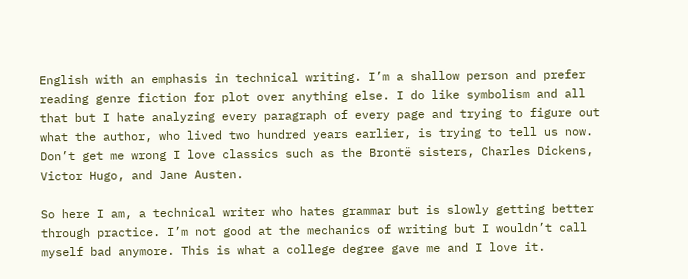English with an emphasis in technical writing. I’m a shallow person and prefer reading genre fiction for plot over anything else. I do like symbolism and all that but I hate analyzing every paragraph of every page and trying to figure out what the author, who lived two hundred years earlier, is trying to tell us now. Don’t get me wrong I love classics such as the Brontë sisters, Charles Dickens, Victor Hugo, and Jane Austen.

So here I am, a technical writer who hates grammar but is slowly getting better through practice. I’m not good at the mechanics of writing but I wouldn’t call myself bad anymore. This is what a college degree gave me and I love it.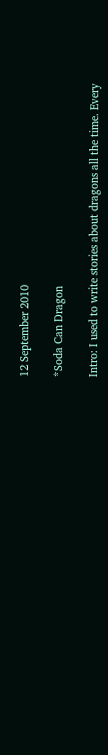12 September 2010

*Soda Can Dragon

Intro: I used to write stories about dragons all the time. Every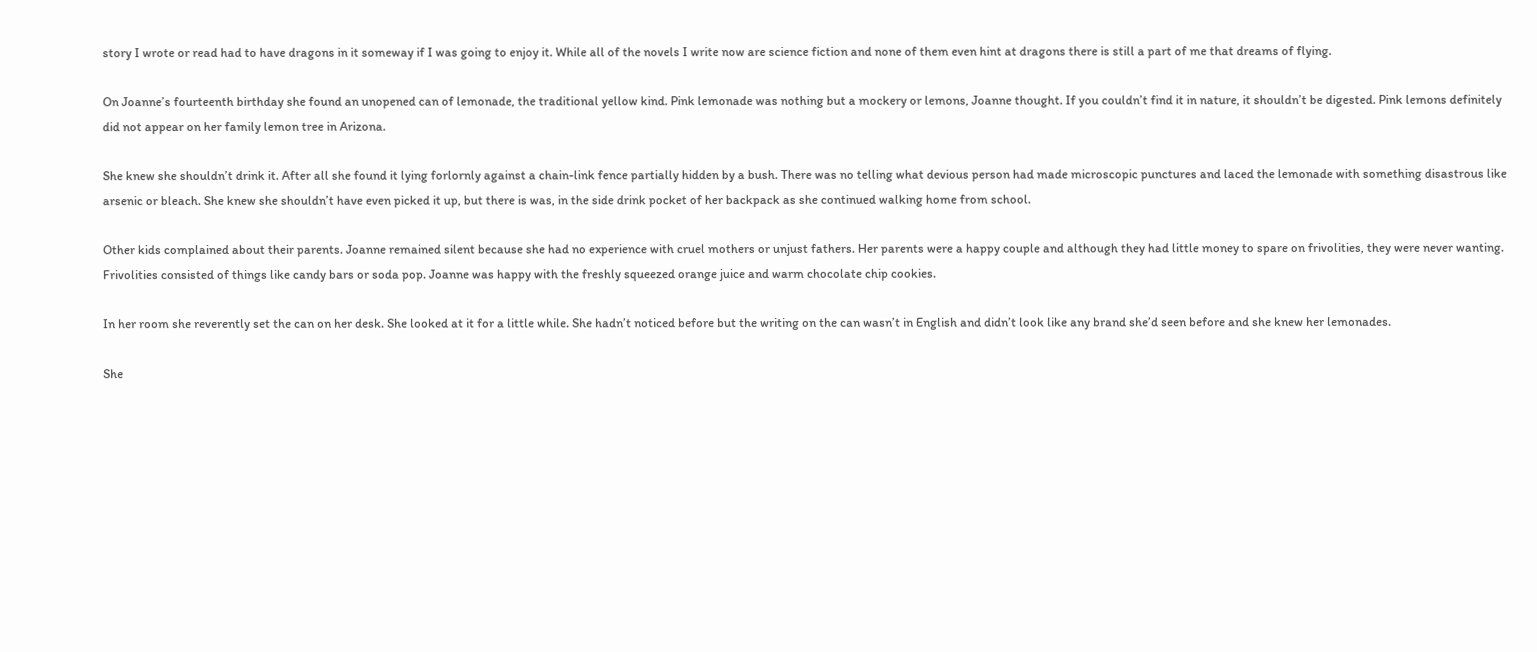story I wrote or read had to have dragons in it someway if I was going to enjoy it. While all of the novels I write now are science fiction and none of them even hint at dragons there is still a part of me that dreams of flying.

On Joanne’s fourteenth birthday she found an unopened can of lemonade, the traditional yellow kind. Pink lemonade was nothing but a mockery or lemons, Joanne thought. If you couldn’t find it in nature, it shouldn’t be digested. Pink lemons definitely did not appear on her family lemon tree in Arizona.

She knew she shouldn’t drink it. After all she found it lying forlornly against a chain-link fence partially hidden by a bush. There was no telling what devious person had made microscopic punctures and laced the lemonade with something disastrous like arsenic or bleach. She knew she shouldn’t have even picked it up, but there is was, in the side drink pocket of her backpack as she continued walking home from school.

Other kids complained about their parents. Joanne remained silent because she had no experience with cruel mothers or unjust fathers. Her parents were a happy couple and although they had little money to spare on frivolities, they were never wanting. Frivolities consisted of things like candy bars or soda pop. Joanne was happy with the freshly squeezed orange juice and warm chocolate chip cookies.

In her room she reverently set the can on her desk. She looked at it for a little while. She hadn’t noticed before but the writing on the can wasn’t in English and didn’t look like any brand she’d seen before and she knew her lemonades.

She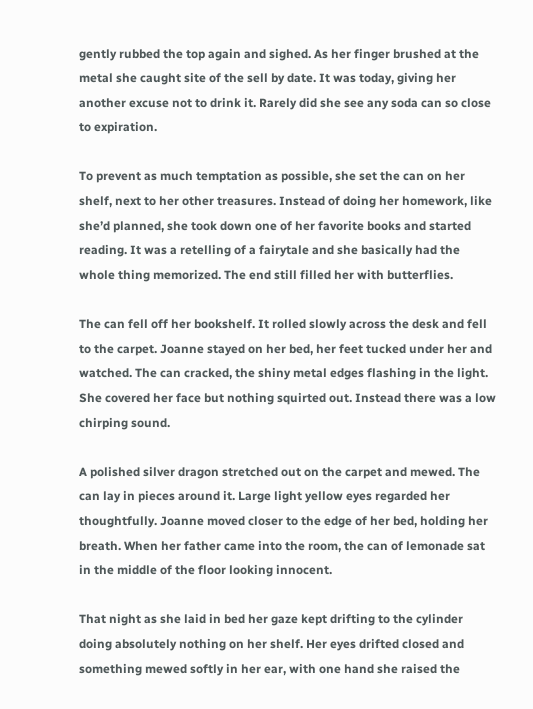gently rubbed the top again and sighed. As her finger brushed at the metal she caught site of the sell by date. It was today, giving her another excuse not to drink it. Rarely did she see any soda can so close to expiration.

To prevent as much temptation as possible, she set the can on her shelf, next to her other treasures. Instead of doing her homework, like she’d planned, she took down one of her favorite books and started reading. It was a retelling of a fairytale and she basically had the whole thing memorized. The end still filled her with butterflies.

The can fell off her bookshelf. It rolled slowly across the desk and fell to the carpet. Joanne stayed on her bed, her feet tucked under her and watched. The can cracked, the shiny metal edges flashing in the light. She covered her face but nothing squirted out. Instead there was a low chirping sound.

A polished silver dragon stretched out on the carpet and mewed. The can lay in pieces around it. Large light yellow eyes regarded her thoughtfully. Joanne moved closer to the edge of her bed, holding her breath. When her father came into the room, the can of lemonade sat in the middle of the floor looking innocent.

That night as she laid in bed her gaze kept drifting to the cylinder doing absolutely nothing on her shelf. Her eyes drifted closed and something mewed softly in her ear, with one hand she raised the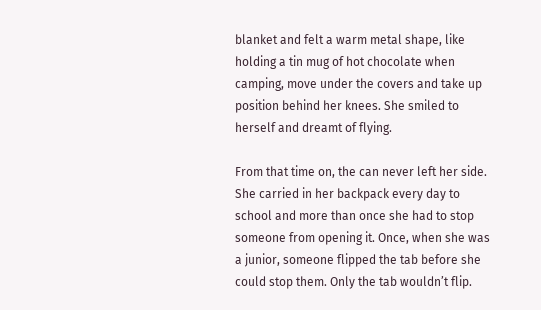blanket and felt a warm metal shape, like holding a tin mug of hot chocolate when camping, move under the covers and take up position behind her knees. She smiled to herself and dreamt of flying.

From that time on, the can never left her side. She carried in her backpack every day to school and more than once she had to stop someone from opening it. Once, when she was a junior, someone flipped the tab before she could stop them. Only the tab wouldn’t flip.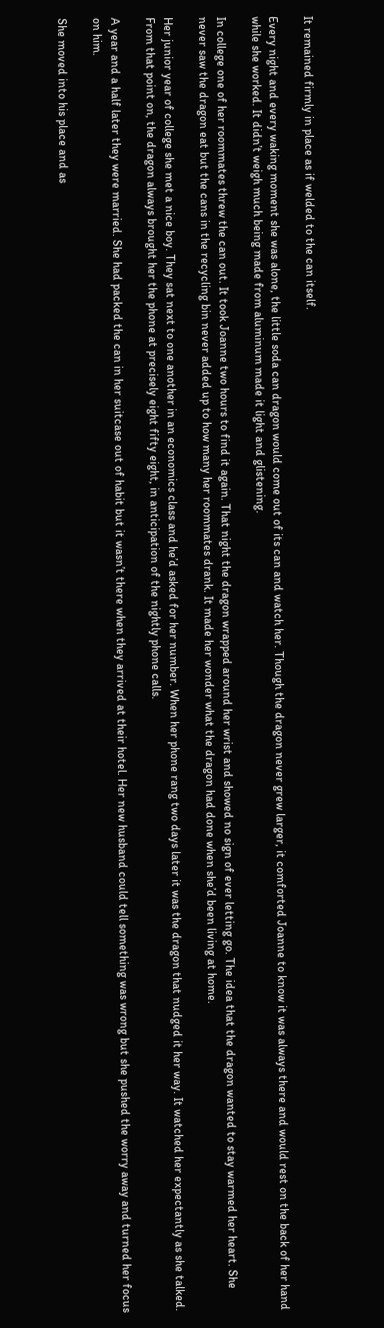It remained firmly in place as if welded to the can itself.

Every night and every waking moment she was alone, the little soda can dragon would come out of its can and watch her. Though the dragon never grew larger, it comforted Joanne to know it was always there and would rest on the back of her hand while she worked. It didn’t weigh much being made from aluminum made it light and glistening.

In college one of her roommates threw the can out. It took Joanne two hours to find it again. That night the dragon wrapped around her wrist and showed no sign of ever letting go. The idea that the dragon wanted to stay warmed her heart. She never saw the dragon eat but the cans in the recycling bin never added up to how many her roommates drank. It made her wonder what the dragon had done when she’d been living at home.

Her junior year of college she met a nice boy. They sat next to one another in an economics class and he’d asked for her number. When her phone rang two days later it was the dragon that nudged it her way. It watched her expectantly as she talked. From that point on, the dragon always brought her the phone at precisely eight fifty eight, in anticipation of the nightly phone calls.

A year and a half later they were married. She had packed the can in her suitcase out of habit but it wasn’t there when they arrived at their hotel. Her new husband could tell something was wrong but she pushed the worry away and turned her focus on him.

She moved into his place and as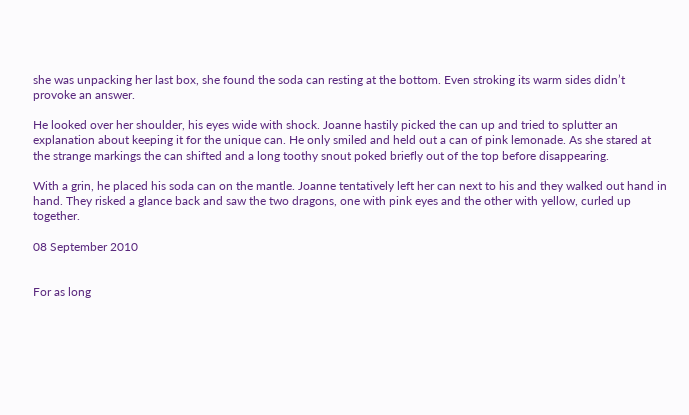she was unpacking her last box, she found the soda can resting at the bottom. Even stroking its warm sides didn’t provoke an answer.

He looked over her shoulder, his eyes wide with shock. Joanne hastily picked the can up and tried to splutter an explanation about keeping it for the unique can. He only smiled and held out a can of pink lemonade. As she stared at the strange markings the can shifted and a long toothy snout poked briefly out of the top before disappearing.

With a grin, he placed his soda can on the mantle. Joanne tentatively left her can next to his and they walked out hand in hand. They risked a glance back and saw the two dragons, one with pink eyes and the other with yellow, curled up together.

08 September 2010


For as long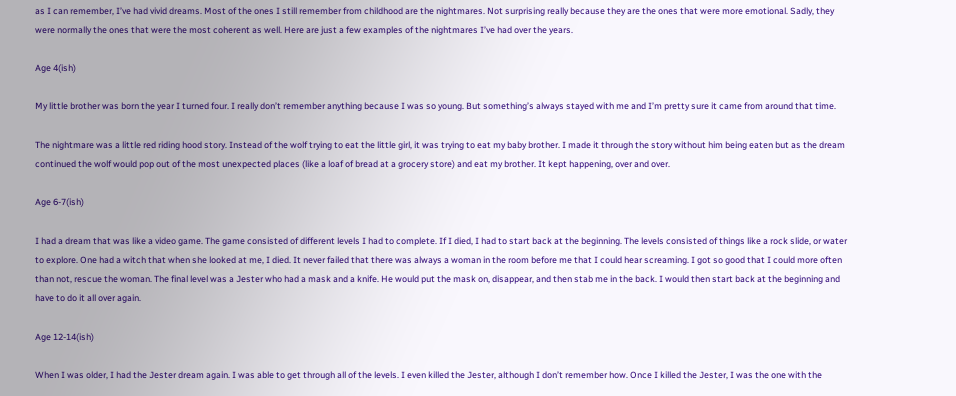as I can remember, I’ve had vivid dreams. Most of the ones I still remember from childhood are the nightmares. Not surprising really because they are the ones that were more emotional. Sadly, they were normally the ones that were the most coherent as well. Here are just a few examples of the nightmares I’ve had over the years.

Age 4(ish)

My little brother was born the year I turned four. I really don’t remember anything because I was so young. But something’s always stayed with me and I’m pretty sure it came from around that time.

The nightmare was a little red riding hood story. Instead of the wolf trying to eat the little girl, it was trying to eat my baby brother. I made it through the story without him being eaten but as the dream continued the wolf would pop out of the most unexpected places (like a loaf of bread at a grocery store) and eat my brother. It kept happening, over and over.

Age 6-7(ish)

I had a dream that was like a video game. The game consisted of different levels I had to complete. If I died, I had to start back at the beginning. The levels consisted of things like a rock slide, or water to explore. One had a witch that when she looked at me, I died. It never failed that there was always a woman in the room before me that I could hear screaming. I got so good that I could more often than not, rescue the woman. The final level was a Jester who had a mask and a knife. He would put the mask on, disappear, and then stab me in the back. I would then start back at the beginning and have to do it all over again.

Age 12-14(ish)

When I was older, I had the Jester dream again. I was able to get through all of the levels. I even killed the Jester, although I don’t remember how. Once I killed the Jester, I was the one with the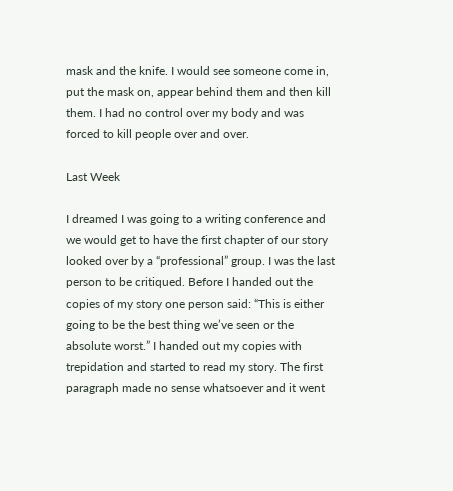mask and the knife. I would see someone come in, put the mask on, appear behind them and then kill them. I had no control over my body and was forced to kill people over and over.

Last Week

I dreamed I was going to a writing conference and we would get to have the first chapter of our story looked over by a “professional” group. I was the last person to be critiqued. Before I handed out the copies of my story one person said: “This is either going to be the best thing we’ve seen or the absolute worst.” I handed out my copies with trepidation and started to read my story. The first paragraph made no sense whatsoever and it went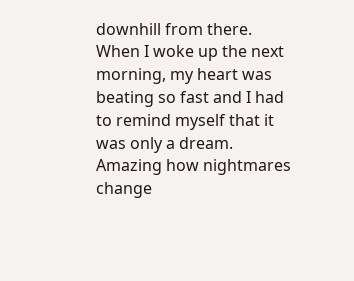downhill from there. When I woke up the next morning, my heart was beating so fast and I had to remind myself that it was only a dream. Amazing how nightmares change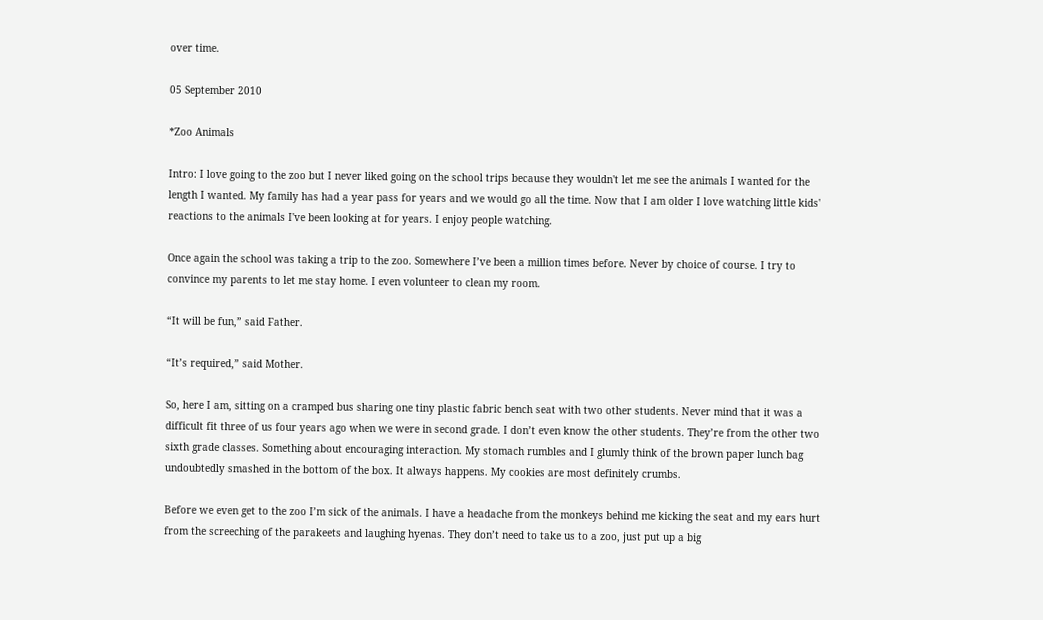over time.

05 September 2010

*Zoo Animals

Intro: I love going to the zoo but I never liked going on the school trips because they wouldn't let me see the animals I wanted for the length I wanted. My family has had a year pass for years and we would go all the time. Now that I am older I love watching little kids' reactions to the animals I've been looking at for years. I enjoy people watching.

Once again the school was taking a trip to the zoo. Somewhere I’ve been a million times before. Never by choice of course. I try to convince my parents to let me stay home. I even volunteer to clean my room.

“It will be fun,” said Father.

“It’s required,” said Mother.

So, here I am, sitting on a cramped bus sharing one tiny plastic fabric bench seat with two other students. Never mind that it was a difficult fit three of us four years ago when we were in second grade. I don’t even know the other students. They’re from the other two sixth grade classes. Something about encouraging interaction. My stomach rumbles and I glumly think of the brown paper lunch bag undoubtedly smashed in the bottom of the box. It always happens. My cookies are most definitely crumbs.

Before we even get to the zoo I’m sick of the animals. I have a headache from the monkeys behind me kicking the seat and my ears hurt from the screeching of the parakeets and laughing hyenas. They don’t need to take us to a zoo, just put up a big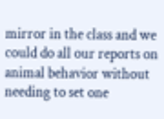mirror in the class and we could do all our reports on animal behavior without needing to set one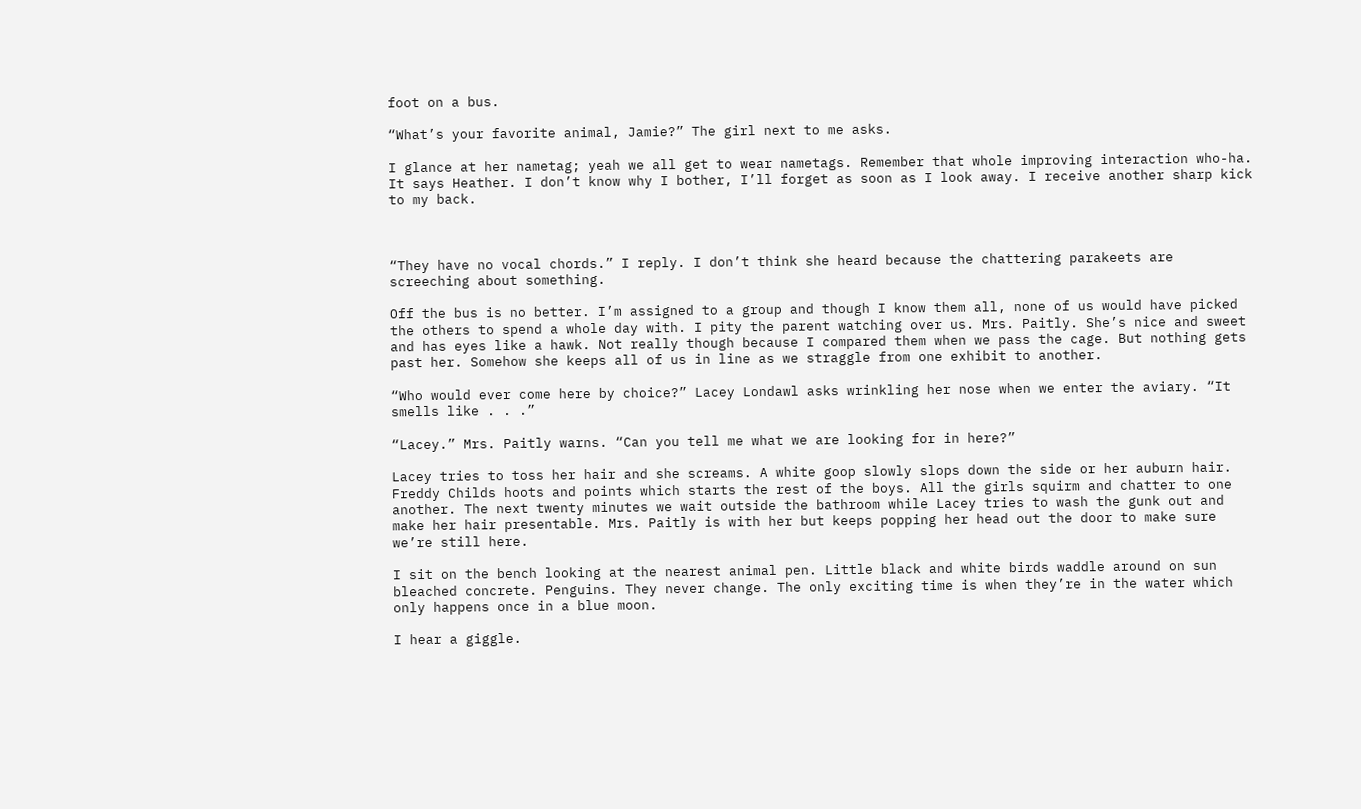foot on a bus.

“What’s your favorite animal, Jamie?” The girl next to me asks.

I glance at her nametag; yeah we all get to wear nametags. Remember that whole improving interaction who-ha. It says Heather. I don’t know why I bother, I’ll forget as soon as I look away. I receive another sharp kick to my back.



“They have no vocal chords.” I reply. I don’t think she heard because the chattering parakeets are screeching about something.

Off the bus is no better. I’m assigned to a group and though I know them all, none of us would have picked the others to spend a whole day with. I pity the parent watching over us. Mrs. Paitly. She’s nice and sweet and has eyes like a hawk. Not really though because I compared them when we pass the cage. But nothing gets past her. Somehow she keeps all of us in line as we straggle from one exhibit to another.

“Who would ever come here by choice?” Lacey Londawl asks wrinkling her nose when we enter the aviary. “It smells like . . .”

“Lacey.” Mrs. Paitly warns. “Can you tell me what we are looking for in here?”

Lacey tries to toss her hair and she screams. A white goop slowly slops down the side or her auburn hair. Freddy Childs hoots and points which starts the rest of the boys. All the girls squirm and chatter to one another. The next twenty minutes we wait outside the bathroom while Lacey tries to wash the gunk out and make her hair presentable. Mrs. Paitly is with her but keeps popping her head out the door to make sure we’re still here.

I sit on the bench looking at the nearest animal pen. Little black and white birds waddle around on sun bleached concrete. Penguins. They never change. The only exciting time is when they’re in the water which only happens once in a blue moon.

I hear a giggle.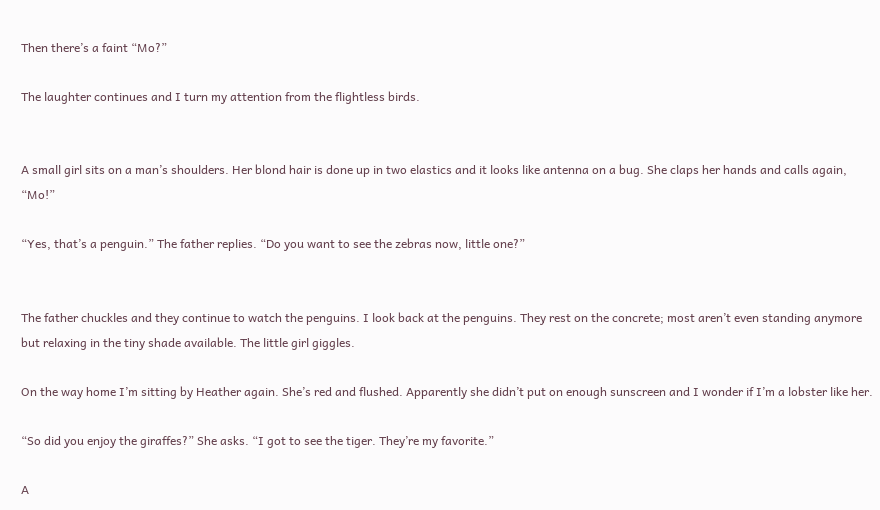Then there’s a faint “Mo?”

The laughter continues and I turn my attention from the flightless birds.


A small girl sits on a man’s shoulders. Her blond hair is done up in two elastics and it looks like antenna on a bug. She claps her hands and calls again, “Mo!”

“Yes, that’s a penguin.” The father replies. “Do you want to see the zebras now, little one?”


The father chuckles and they continue to watch the penguins. I look back at the penguins. They rest on the concrete; most aren’t even standing anymore but relaxing in the tiny shade available. The little girl giggles.

On the way home I’m sitting by Heather again. She’s red and flushed. Apparently she didn’t put on enough sunscreen and I wonder if I’m a lobster like her.

“So did you enjoy the giraffes?” She asks. “I got to see the tiger. They’re my favorite.”

A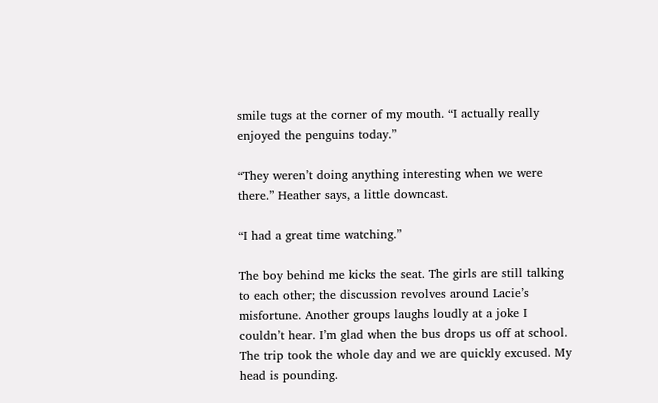smile tugs at the corner of my mouth. “I actually really enjoyed the penguins today.”

“They weren’t doing anything interesting when we were there.” Heather says, a little downcast.

“I had a great time watching.”

The boy behind me kicks the seat. The girls are still talking to each other; the discussion revolves around Lacie’s misfortune. Another groups laughs loudly at a joke I couldn’t hear. I’m glad when the bus drops us off at school. The trip took the whole day and we are quickly excused. My head is pounding.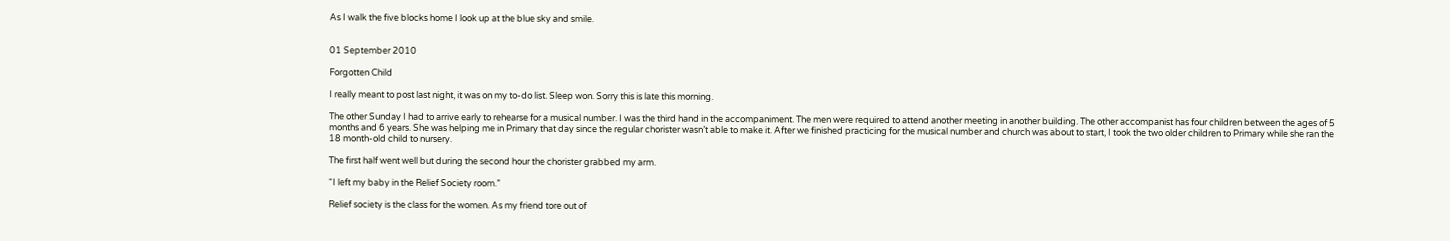As I walk the five blocks home I look up at the blue sky and smile.


01 September 2010

Forgotten Child

I really meant to post last night, it was on my to-do list. Sleep won. Sorry this is late this morning.

The other Sunday I had to arrive early to rehearse for a musical number. I was the third hand in the accompaniment. The men were required to attend another meeting in another building. The other accompanist has four children between the ages of 5 months and 6 years. She was helping me in Primary that day since the regular chorister wasn’t able to make it. After we finished practicing for the musical number and church was about to start, I took the two older children to Primary while she ran the 18 month-old child to nursery.

The first half went well but during the second hour the chorister grabbed my arm.

“I left my baby in the Relief Society room.”

Relief society is the class for the women. As my friend tore out of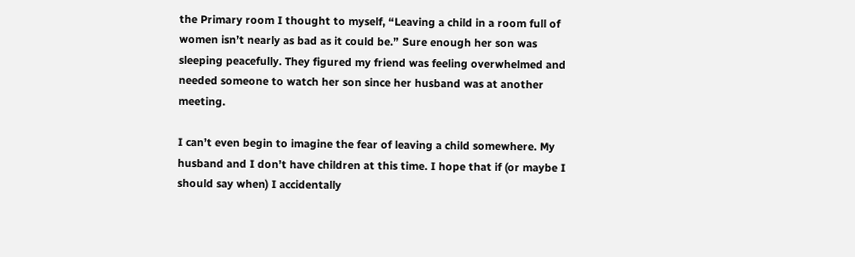the Primary room I thought to myself, “Leaving a child in a room full of women isn’t nearly as bad as it could be.” Sure enough her son was sleeping peacefully. They figured my friend was feeling overwhelmed and needed someone to watch her son since her husband was at another meeting.

I can’t even begin to imagine the fear of leaving a child somewhere. My husband and I don’t have children at this time. I hope that if (or maybe I should say when) I accidentally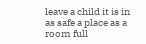leave a child it is in as safe a place as a room full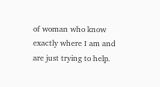of woman who know exactly where I am and are just trying to help.